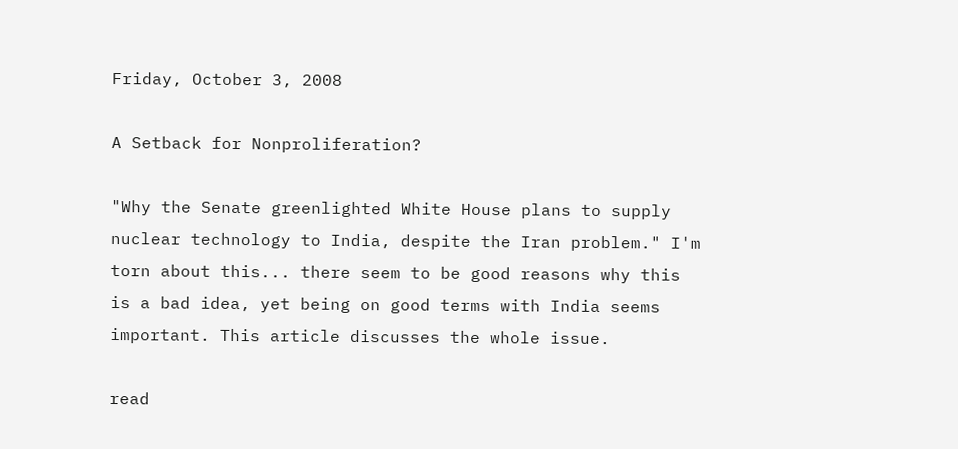Friday, October 3, 2008

A Setback for Nonproliferation?

"Why the Senate greenlighted White House plans to supply nuclear technology to India, despite the Iran problem." I'm torn about this... there seem to be good reasons why this is a bad idea, yet being on good terms with India seems important. This article discusses the whole issue.

read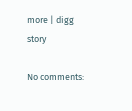more | digg story

No comments: